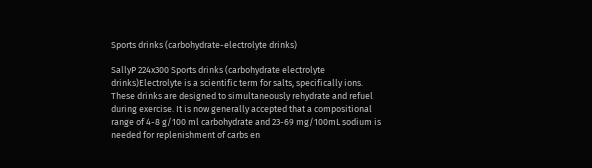Sports drinks (carbohydrate-electrolyte drinks)

SallyP 224x300 Sports drinks (carbohydrate electrolyte drinks)Electrolyte is a scientific term for salts, specifically ions. These drinks are designed to simultaneously rehydrate and refuel during exercise. It is now generally accepted that a compositional range of 4-8 g/100 ml carbohydrate and 23-69 mg/100mL sodium is needed for replenishment of carbs en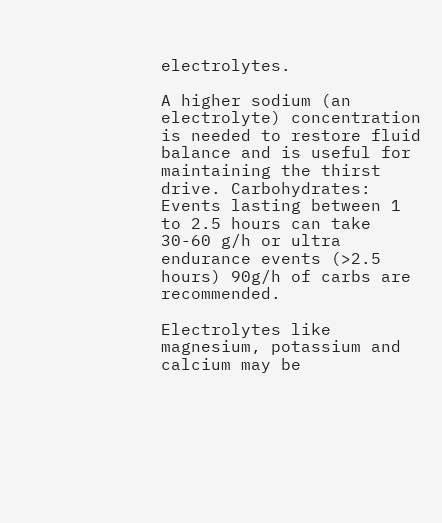electrolytes.

A higher sodium (an electrolyte) concentration is needed to restore fluid balance and is useful for maintaining the thirst drive. Carbohydrates: Events lasting between 1 to 2.5 hours can take 30-60 g/h or ultra endurance events (>2.5 hours) 90g/h of carbs are recommended.

Electrolytes like magnesium, potassium and calcium may be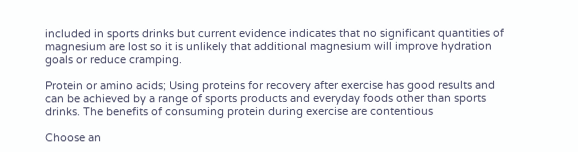included in sports drinks but current evidence indicates that no significant quantities of magnesium are lost so it is unlikely that additional magnesium will improve hydration goals or reduce cramping.

Protein or amino acids; Using proteins for recovery after exercise has good results and can be achieved by a range of sports products and everyday foods other than sports drinks. The benefits of consuming protein during exercise are contentious

Choose an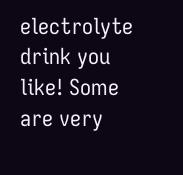electrolyte drink you like! Some are very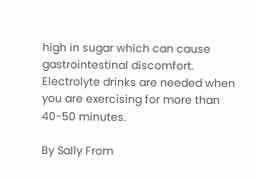high in sugar which can cause gastrointestinal discomfort.  Electrolyte drinks are needed when you are exercising for more than 40-50 minutes.

By Sally From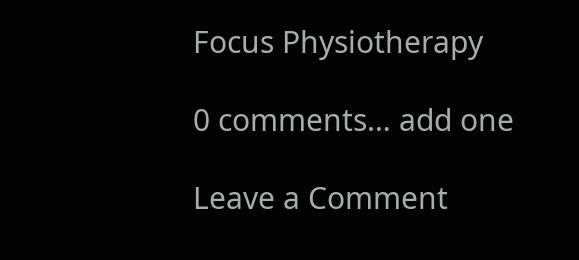Focus Physiotherapy

0 comments… add one

Leave a Comment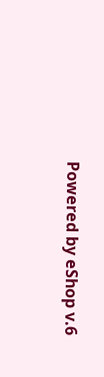Powered by eShop v.6